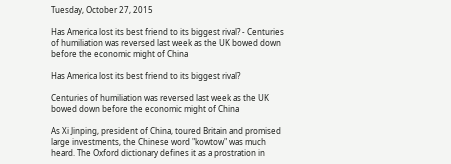Tuesday, October 27, 2015

Has America lost its best friend to its biggest rival? - Centuries of humiliation was reversed last week as the UK bowed down before the economic might of China

Has America lost its best friend to its biggest rival?

Centuries of humiliation was reversed last week as the UK bowed down before the economic might of China

As Xi Jinping, president of China, toured Britain and promised large investments, the Chinese word "kowtow" was much heard. The Oxford dictionary defines it as a prostration in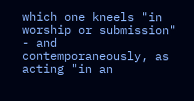which one kneels "in worship or submission" - and contemporaneously, as acting "in an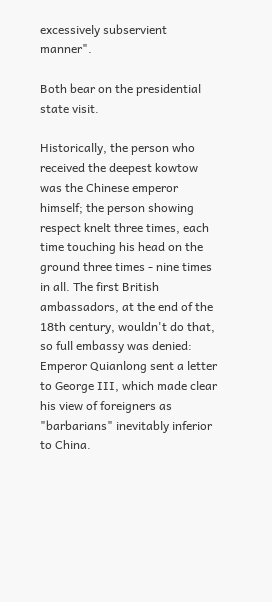excessively subservient manner".

Both bear on the presidential state visit.

Historically, the person who received the deepest kowtow was the Chinese emperor himself; the person showing respect knelt three times, each time touching his head on the ground three times - nine times in all. The first British ambassadors, at the end of the 18th century, wouldn't do that, so full embassy was denied: Emperor Quianlong sent a letter to George III, which made clear his view of foreigners as "barbarians" inevitably inferior to China.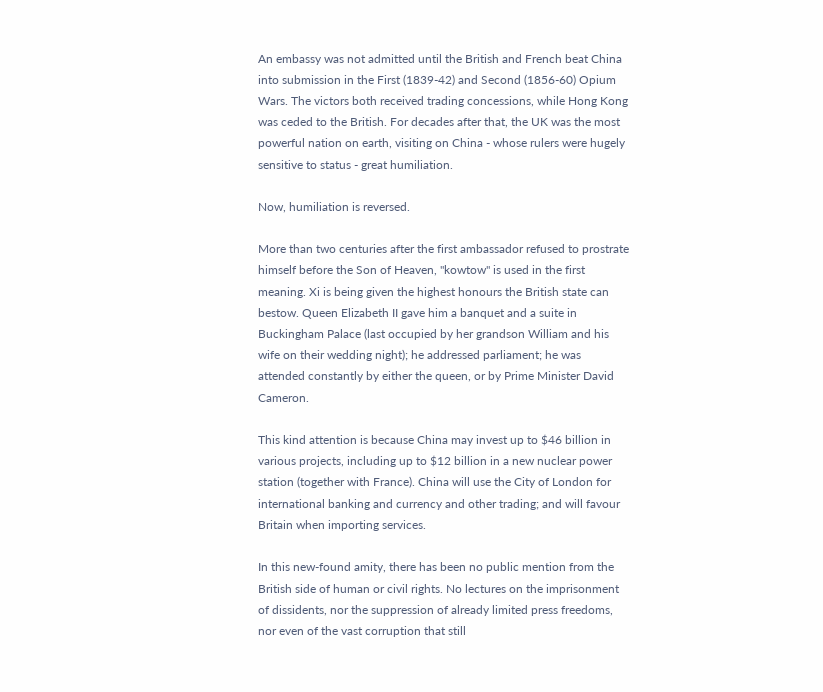An embassy was not admitted until the British and French beat China into submission in the First (1839-42) and Second (1856-60) Opium Wars. The victors both received trading concessions, while Hong Kong was ceded to the British. For decades after that, the UK was the most powerful nation on earth, visiting on China - whose rulers were hugely sensitive to status - great humiliation.

Now, humiliation is reversed.

More than two centuries after the first ambassador refused to prostrate himself before the Son of Heaven, "kowtow" is used in the first meaning. Xi is being given the highest honours the British state can bestow. Queen Elizabeth II gave him a banquet and a suite in Buckingham Palace (last occupied by her grandson William and his wife on their wedding night); he addressed parliament; he was attended constantly by either the queen, or by Prime Minister David Cameron.

This kind attention is because China may invest up to $46 billion in various projects, including up to $12 billion in a new nuclear power station (together with France). China will use the City of London for international banking and currency and other trading; and will favour Britain when importing services.

In this new-found amity, there has been no public mention from the British side of human or civil rights. No lectures on the imprisonment of dissidents, nor the suppression of already limited press freedoms, nor even of the vast corruption that still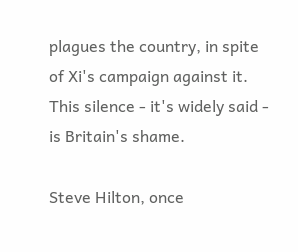plagues the country, in spite of Xi's campaign against it. This silence - it's widely said - is Britain's shame.

Steve Hilton, once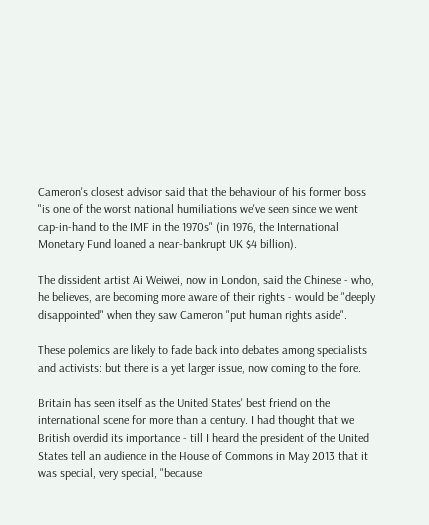Cameron's closest advisor said that the behaviour of his former boss "is one of the worst national humiliations we've seen since we went cap-in-hand to the IMF in the 1970s" (in 1976, the International Monetary Fund loaned a near-bankrupt UK $4 billion).

The dissident artist Ai Weiwei, now in London, said the Chinese - who, he believes, are becoming more aware of their rights - would be "deeply disappointed" when they saw Cameron "put human rights aside".

These polemics are likely to fade back into debates among specialists and activists: but there is a yet larger issue, now coming to the fore.

Britain has seen itself as the United States' best friend on the international scene for more than a century. I had thought that we British overdid its importance - till I heard the president of the United States tell an audience in the House of Commons in May 2013 that it was special, very special, "because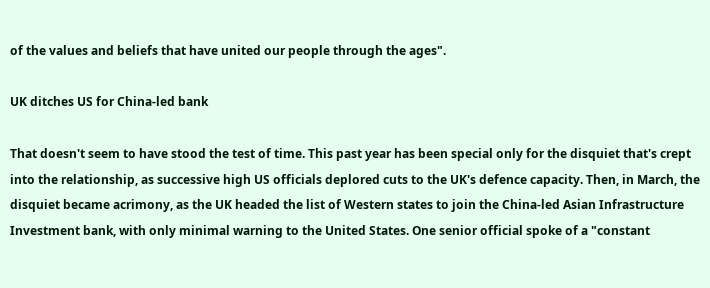of the values and beliefs that have united our people through the ages".

UK ditches US for China-led bank

That doesn't seem to have stood the test of time. This past year has been special only for the disquiet that's crept into the relationship, as successive high US officials deplored cuts to the UK's defence capacity. Then, in March, the disquiet became acrimony, as the UK headed the list of Western states to join the China-led Asian Infrastructure Investment bank, with only minimal warning to the United States. One senior official spoke of a "constant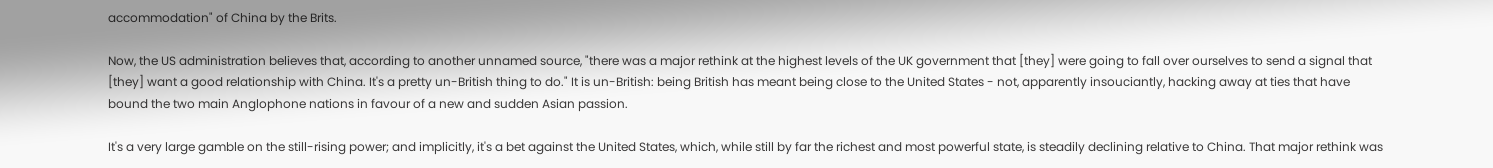accommodation" of China by the Brits.

Now, the US administration believes that, according to another unnamed source, "there was a major rethink at the highest levels of the UK government that [they] were going to fall over ourselves to send a signal that [they] want a good relationship with China. It's a pretty un-British thing to do." It is un-British: being British has meant being close to the United States - not, apparently insouciantly, hacking away at ties that have bound the two main Anglophone nations in favour of a new and sudden Asian passion.

It's a very large gamble on the still-rising power; and implicitly, it's a bet against the United States, which, while still by far the richest and most powerful state, is steadily declining relative to China. That major rethink was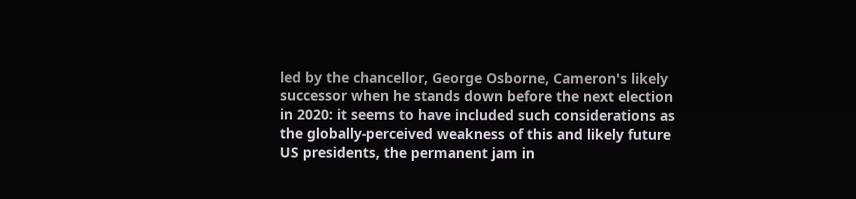led by the chancellor, George Osborne, Cameron's likely successor when he stands down before the next election in 2020: it seems to have included such considerations as the globally-perceived weakness of this and likely future US presidents, the permanent jam in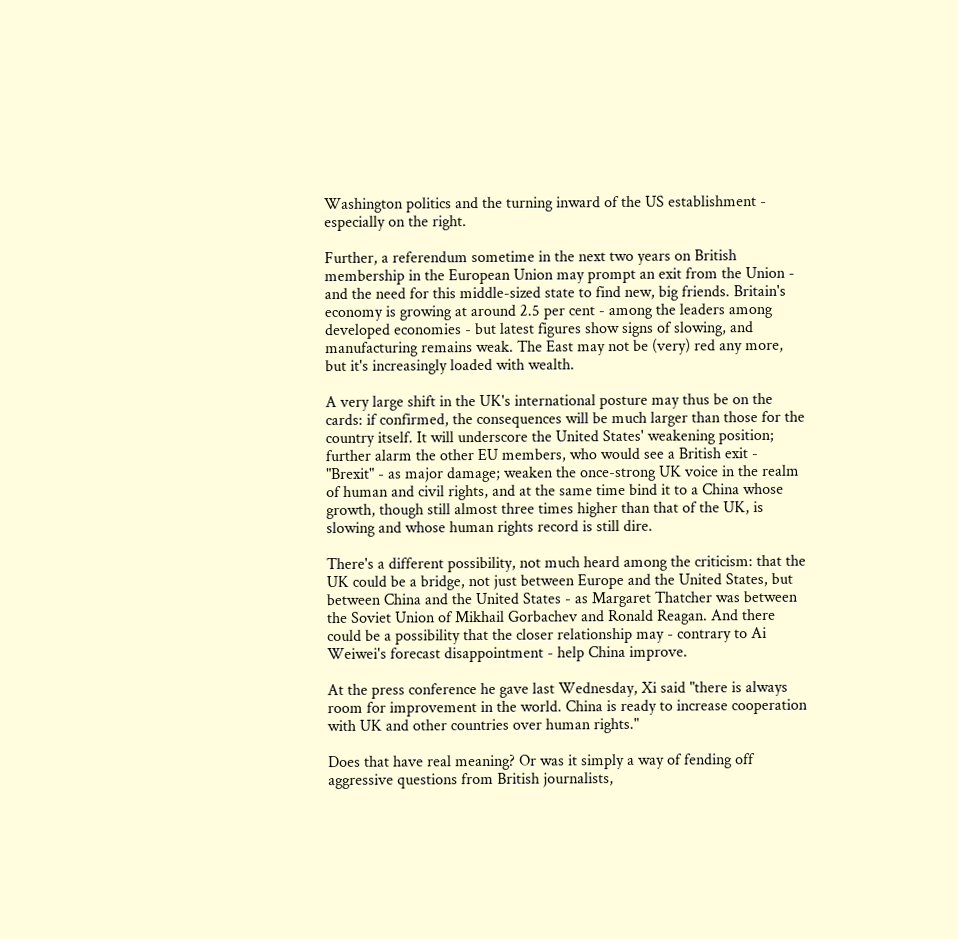Washington politics and the turning inward of the US establishment - especially on the right.

Further, a referendum sometime in the next two years on British membership in the European Union may prompt an exit from the Union - and the need for this middle-sized state to find new, big friends. Britain's economy is growing at around 2.5 per cent - among the leaders among developed economies - but latest figures show signs of slowing, and manufacturing remains weak. The East may not be (very) red any more, but it's increasingly loaded with wealth.

A very large shift in the UK's international posture may thus be on the cards: if confirmed, the consequences will be much larger than those for the country itself. It will underscore the United States' weakening position; further alarm the other EU members, who would see a British exit - "Brexit" - as major damage; weaken the once-strong UK voice in the realm of human and civil rights, and at the same time bind it to a China whose growth, though still almost three times higher than that of the UK, is slowing and whose human rights record is still dire.

There's a different possibility, not much heard among the criticism: that the UK could be a bridge, not just between Europe and the United States, but between China and the United States - as Margaret Thatcher was between the Soviet Union of Mikhail Gorbachev and Ronald Reagan. And there could be a possibility that the closer relationship may - contrary to Ai Weiwei's forecast disappointment - help China improve.

At the press conference he gave last Wednesday, Xi said "there is always room for improvement in the world. China is ready to increase cooperation with UK and other countries over human rights."

Does that have real meaning? Or was it simply a way of fending off aggressive questions from British journalists,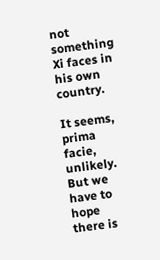not something Xi faces in his own country.

It seems, prima facie, unlikely. But we have to hope there is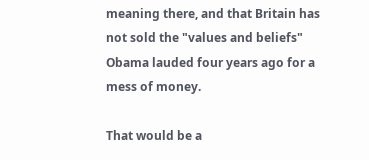meaning there, and that Britain has not sold the "values and beliefs" Obama lauded four years ago for a mess of money.

That would be a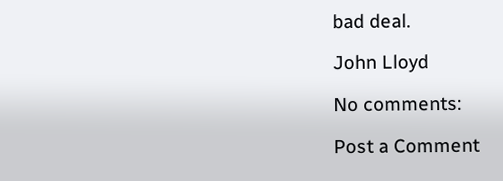bad deal.

John Lloyd

No comments:

Post a Comment